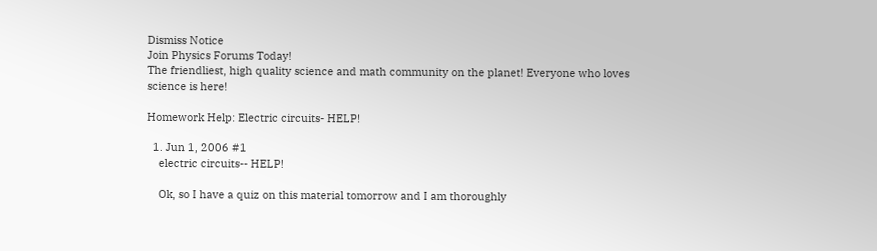Dismiss Notice
Join Physics Forums Today!
The friendliest, high quality science and math community on the planet! Everyone who loves science is here!

Homework Help: Electric circuits- HELP!

  1. Jun 1, 2006 #1
    electric circuits-- HELP!

    Ok, so I have a quiz on this material tomorrow and I am thoroughly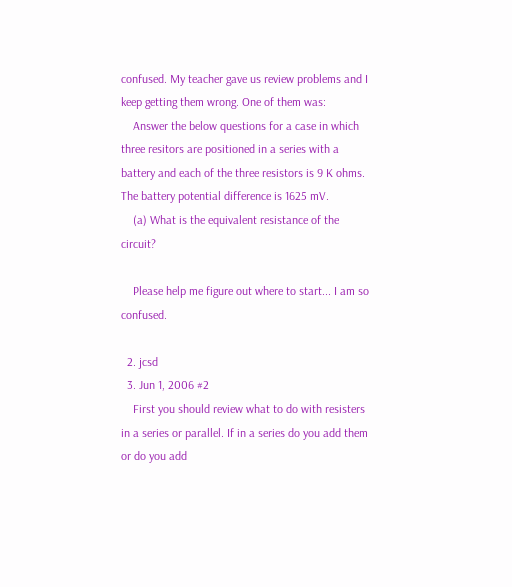confused. My teacher gave us review problems and I keep getting them wrong. One of them was:
    Answer the below questions for a case in which three resitors are positioned in a series with a battery and each of the three resistors is 9 K ohms. The battery potential difference is 1625 mV.
    (a) What is the equivalent resistance of the circuit?

    Please help me figure out where to start... I am so confused.

  2. jcsd
  3. Jun 1, 2006 #2
    First you should review what to do with resisters in a series or parallel. If in a series do you add them or do you add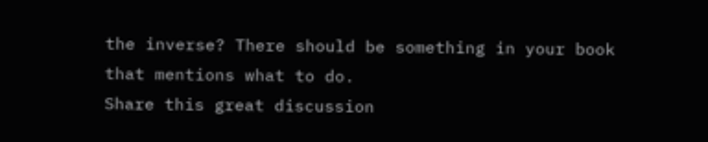the inverse? There should be something in your book that mentions what to do.
Share this great discussion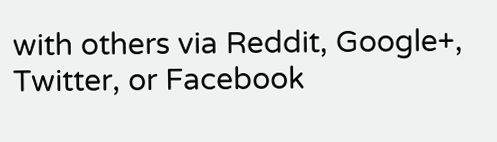with others via Reddit, Google+, Twitter, or Facebook